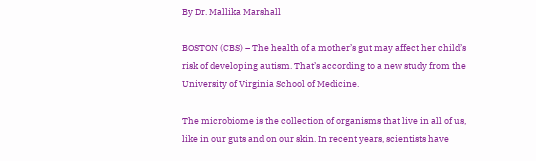By Dr. Mallika Marshall

BOSTON (CBS) – The health of a mother’s gut may affect her child’s risk of developing autism. That’s according to a new study from the University of Virginia School of Medicine.

The microbiome is the collection of organisms that live in all of us, like in our guts and on our skin. In recent years, scientists have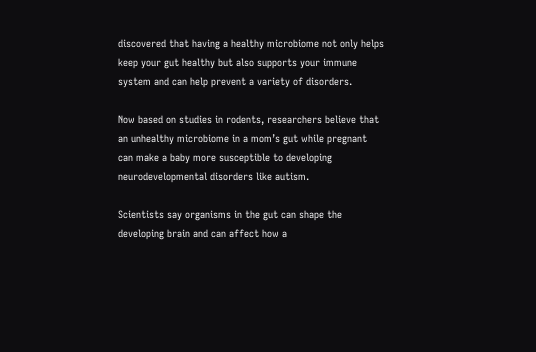discovered that having a healthy microbiome not only helps keep your gut healthy but also supports your immune system and can help prevent a variety of disorders.

Now based on studies in rodents, researchers believe that an unhealthy microbiome in a mom’s gut while pregnant can make a baby more susceptible to developing neurodevelopmental disorders like autism.

Scientists say organisms in the gut can shape the developing brain and can affect how a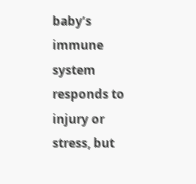baby’s immune system responds to injury or stress, but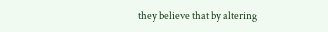they believe that by altering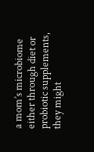a mom’s microbiome either through diet or probiotic supplements, they might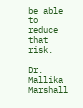be able to reduce that risk.

Dr. Mallika Marshall